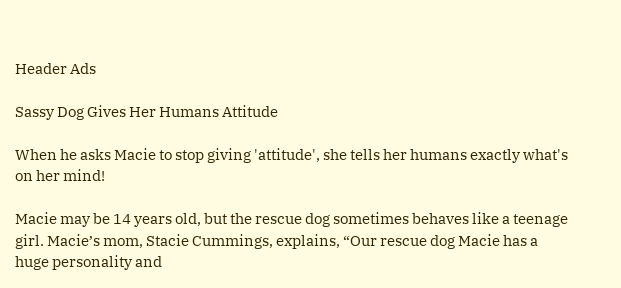Header Ads

Sassy Dog Gives Her Humans Attitude

When he asks Macie to stop giving 'attitude', she tells her humans exactly what's on her mind!

Macie may be 14 years old, but the rescue dog sometimes behaves like a teenage girl. Macie’s mom, Stacie Cummings, explains, “Our rescue dog Macie has a huge personality and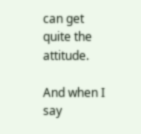can get quite the attitude.

And when I say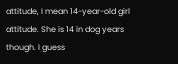attitude, I mean 14-year-old girl attitude. She is 14 in dog years though. I guess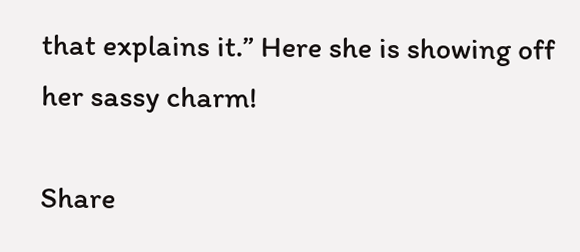that explains it.” Here she is showing off her sassy charm!

Share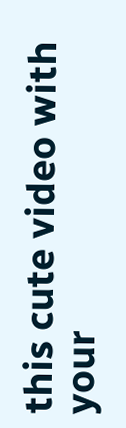this cute video with your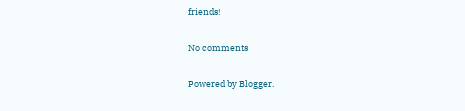friends!

No comments

Powered by Blogger.